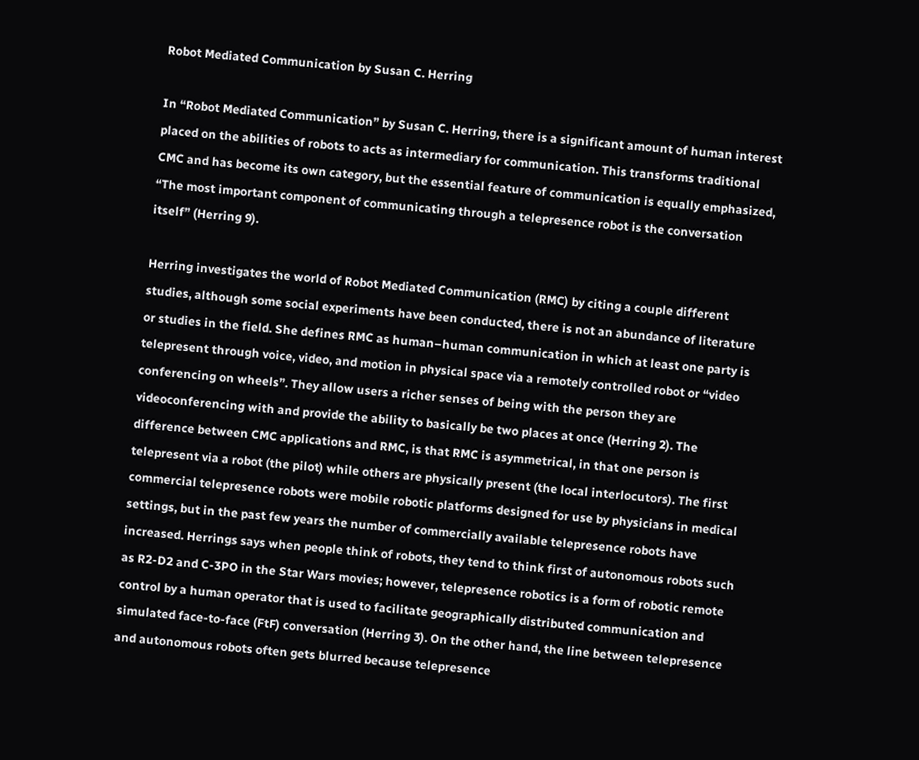Robot Mediated Communication by Susan C. Herring

In “Robot Mediated Communication” by Susan C. Herring, there is a significant amount of human interest placed on the abilities of robots to acts as intermediary for communication. This transforms traditional CMC and has become its own category, but the essential feature of communication is equally emphasized, “The most important component of communicating through a telepresence robot is the conversation itself” (Herring 9).

Herring investigates the world of Robot Mediated Communication (RMC) by citing a couple different studies, although some social experiments have been conducted, there is not an abundance of literature or studies in the field. She defines RMC as human–human communication in which at least one party is telepresent through voice, video, and motion in physical space via a remotely controlled robot or “video conferencing on wheels”. They allow users a richer senses of being with the person they are videoconferencing with and provide the ability to basically be two places at once (Herring 2). The difference between CMC applications and RMC, is that RMC is asymmetrical, in that one person is telepresent via a robot (the pilot) while others are physically present (the local interlocutors). The first commercial telepresence robots were mobile robotic platforms designed for use by physicians in medical settings, but in the past few years the number of commercially available telepresence robots have increased. Herrings says when people think of robots, they tend to think first of autonomous robots such as R2-D2 and C-3PO in the Star Wars movies; however, telepresence robotics is a form of robotic remote control by a human operator that is used to facilitate geographically distributed communication and simulated face-to-face (FtF) conversation (Herring 3). On the other hand, the line between telepresence and autonomous robots often gets blurred because telepresence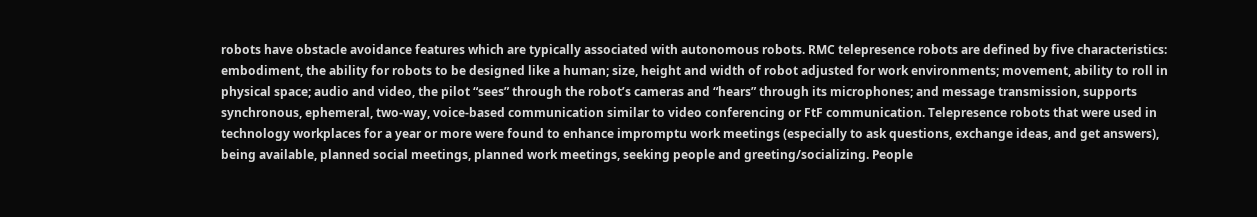robots have obstacle avoidance features which are typically associated with autonomous robots. RMC telepresence robots are defined by five characteristics: embodiment, the ability for robots to be designed like a human; size, height and width of robot adjusted for work environments; movement, ability to roll in physical space; audio and video, the pilot “sees” through the robot’s cameras and “hears” through its microphones; and message transmission, supports synchronous, ephemeral, two-way, voice-based communication similar to video conferencing or FtF communication. Telepresence robots that were used in technology workplaces for a year or more were found to enhance impromptu work meetings (especially to ask questions, exchange ideas, and get answers), being available, planned social meetings, planned work meetings, seeking people and greeting/socializing. People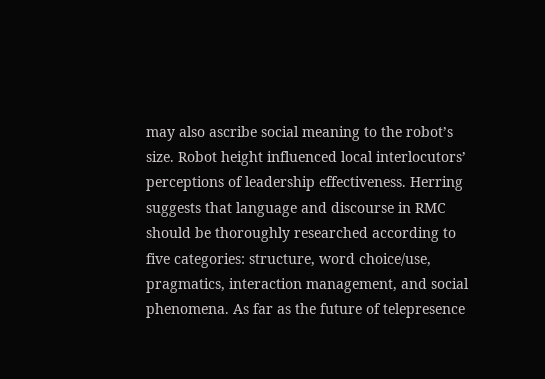may also ascribe social meaning to the robot’s size. Robot height influenced local interlocutors’ perceptions of leadership effectiveness. Herring suggests that language and discourse in RMC should be thoroughly researched according to five categories: structure, word choice/use, pragmatics, interaction management, and social phenomena. As far as the future of telepresence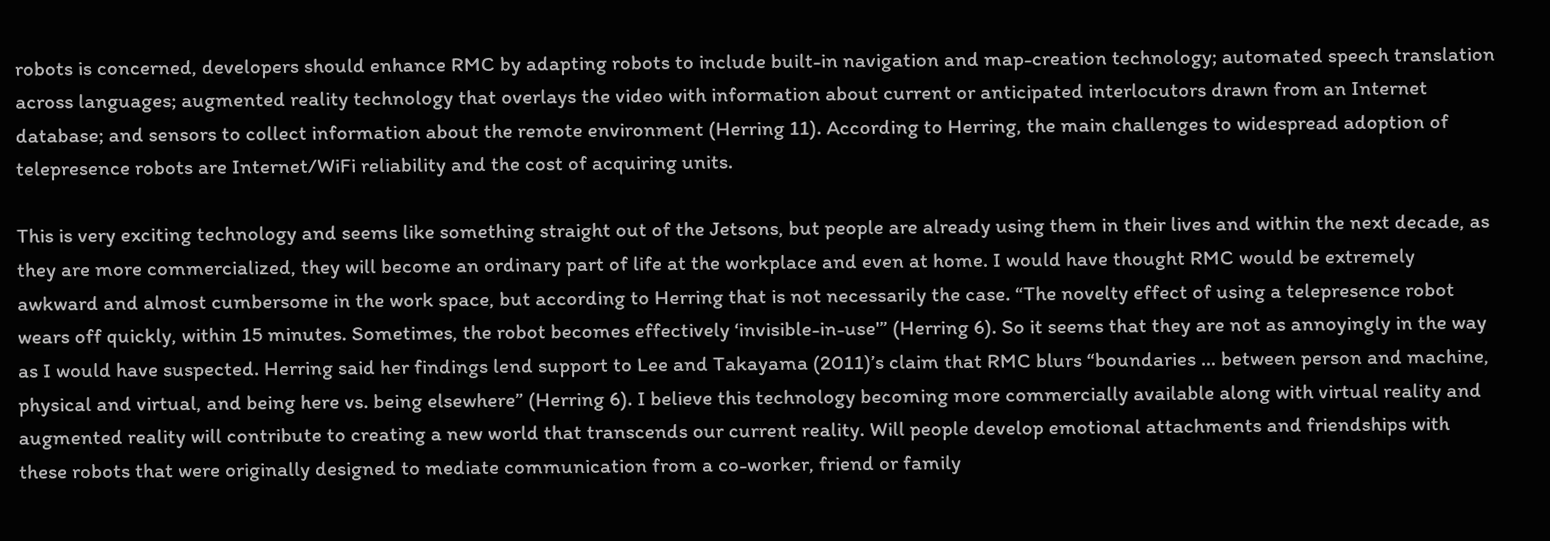robots is concerned, developers should enhance RMC by adapting robots to include built-in navigation and map-creation technology; automated speech translation across languages; augmented reality technology that overlays the video with information about current or anticipated interlocutors drawn from an Internet database; and sensors to collect information about the remote environment (Herring 11). According to Herring, the main challenges to widespread adoption of telepresence robots are Internet/WiFi reliability and the cost of acquiring units.

This is very exciting technology and seems like something straight out of the Jetsons, but people are already using them in their lives and within the next decade, as they are more commercialized, they will become an ordinary part of life at the workplace and even at home. I would have thought RMC would be extremely awkward and almost cumbersome in the work space, but according to Herring that is not necessarily the case. “The novelty effect of using a telepresence robot wears off quickly, within 15 minutes. Sometimes, the robot becomes effectively ‘invisible-in-use'” (Herring 6). So it seems that they are not as annoyingly in the way as I would have suspected. Herring said her findings lend support to Lee and Takayama (2011)’s claim that RMC blurs “boundaries … between person and machine, physical and virtual, and being here vs. being elsewhere” (Herring 6). I believe this technology becoming more commercially available along with virtual reality and augmented reality will contribute to creating a new world that transcends our current reality. Will people develop emotional attachments and friendships with these robots that were originally designed to mediate communication from a co-worker, friend or family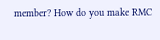member? How do you make RMC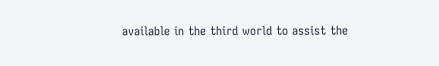available in the third world to assist the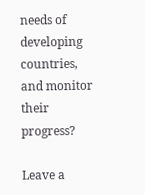needs of developing countries, and monitor their progress?

Leave a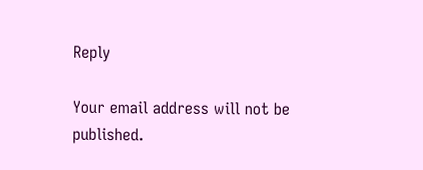Reply

Your email address will not be published.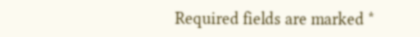Required fields are marked *